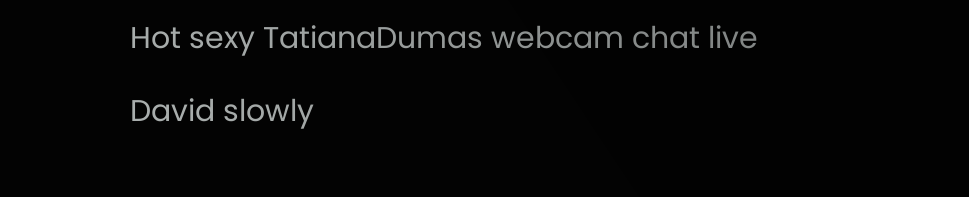Hot sexy TatianaDumas webcam chat live

David slowly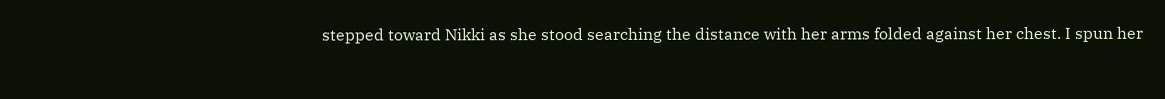stepped toward Nikki as she stood searching the distance with her arms folded against her chest. I spun her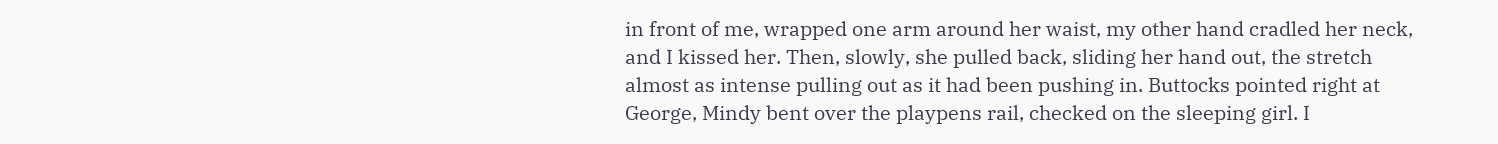in front of me, wrapped one arm around her waist, my other hand cradled her neck, and I kissed her. Then, slowly, she pulled back, sliding her hand out, the stretch almost as intense pulling out as it had been pushing in. Buttocks pointed right at George, Mindy bent over the playpens rail, checked on the sleeping girl. I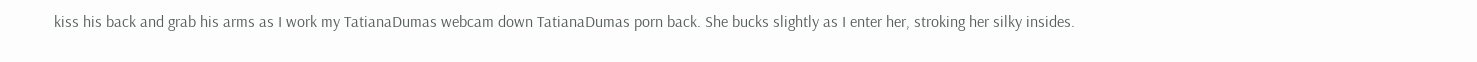kiss his back and grab his arms as I work my TatianaDumas webcam down TatianaDumas porn back. She bucks slightly as I enter her, stroking her silky insides.